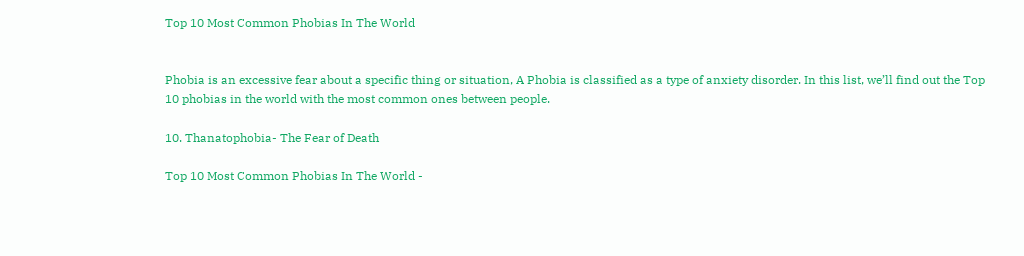Top 10 Most Common Phobias In The World


Phobia is an excessive fear about a specific thing or situation, A Phobia is classified as a type of anxiety disorder. In this list, we’ll find out the Top 10 phobias in the world with the most common ones between people.

10. Thanatophobia- The Fear of Death

Top 10 Most Common Phobias In The World -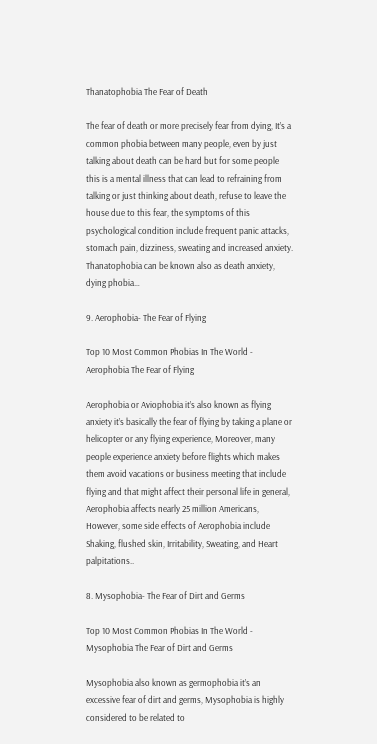Thanatophobia The Fear of Death

The fear of death or more precisely fear from dying, It’s a common phobia between many people, even by just talking about death can be hard but for some people this is a mental illness that can lead to refraining from talking or just thinking about death, refuse to leave the house due to this fear, the symptoms of this psychological condition include frequent panic attacks, stomach pain, dizziness, sweating and increased anxiety.
Thanatophobia can be known also as death anxiety, dying phobia…

9. Aerophobia- The Fear of Flying

Top 10 Most Common Phobias In The World - Aerophobia The Fear of Flying

Aerophobia or Aviophobia it’s also known as flying anxiety it’s basically the fear of flying by taking a plane or helicopter or any flying experience, Moreover, many people experience anxiety before flights which makes them avoid vacations or business meeting that include flying and that might affect their personal life in general, Aerophobia affects nearly 25 million Americans, However, some side effects of Aerophobia include Shaking, flushed skin, Irritability, Sweating, and Heart palpitations..

8. Mysophobia- The Fear of Dirt and Germs

Top 10 Most Common Phobias In The World - Mysophobia The Fear of Dirt and Germs

Mysophobia also known as germophobia it’s an excessive fear of dirt and germs, Mysophobia is highly considered to be related to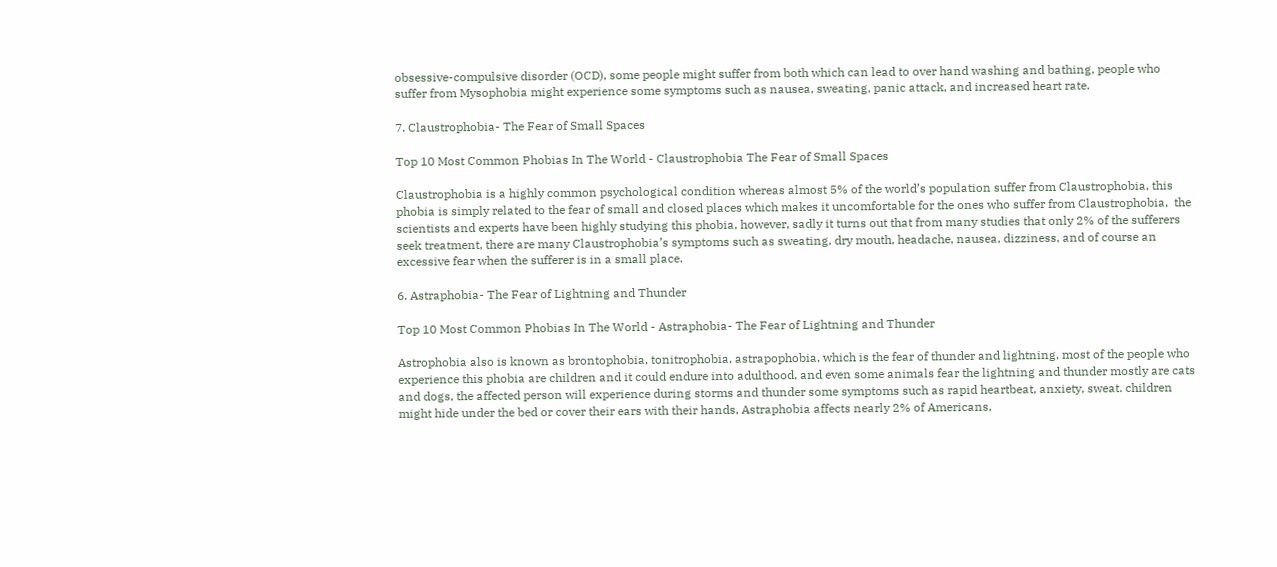obsessive-compulsive disorder (OCD), some people might suffer from both which can lead to over hand washing and bathing, people who suffer from Mysophobia might experience some symptoms such as nausea, sweating, panic attack, and increased heart rate.

7. Claustrophobia- The Fear of Small Spaces

Top 10 Most Common Phobias In The World - Claustrophobia The Fear of Small Spaces

Claustrophobia is a highly common psychological condition whereas almost 5% of the world’s population suffer from Claustrophobia, this phobia is simply related to the fear of small and closed places which makes it uncomfortable for the ones who suffer from Claustrophobia,  the scientists and experts have been highly studying this phobia, however, sadly it turns out that from many studies that only 2% of the sufferers seek treatment, there are many Claustrophobia’s symptoms such as sweating, dry mouth, headache, nausea, dizziness, and of course an excessive fear when the sufferer is in a small place.

6. Astraphobia- The Fear of Lightning and Thunder

Top 10 Most Common Phobias In The World - Astraphobia- The Fear of Lightning and Thunder

Astrophobia also is known as brontophobia, tonitrophobia, astrapophobia, which is the fear of thunder and lightning, most of the people who experience this phobia are children and it could endure into adulthood, and even some animals fear the lightning and thunder mostly are cats and dogs, the affected person will experience during storms and thunder some symptoms such as rapid heartbeat, anxiety, sweat. children might hide under the bed or cover their ears with their hands, Astraphobia affects nearly 2% of Americans,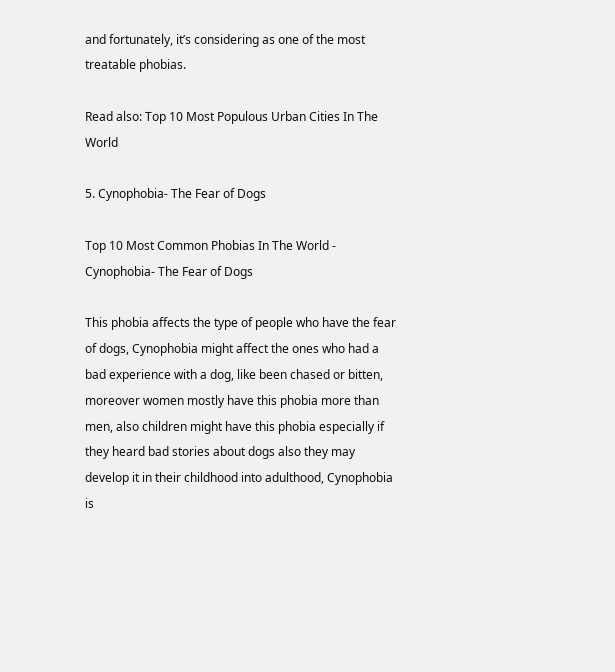and fortunately, it’s considering as one of the most treatable phobias.

Read also: Top 10 Most Populous Urban Cities In The World

5. Cynophobia- The Fear of Dogs

Top 10 Most Common Phobias In The World - Cynophobia- The Fear of Dogs

This phobia affects the type of people who have the fear of dogs, Cynophobia might affect the ones who had a bad experience with a dog, like been chased or bitten, moreover women mostly have this phobia more than men, also children might have this phobia especially if they heard bad stories about dogs also they may develop it in their childhood into adulthood, Cynophobia is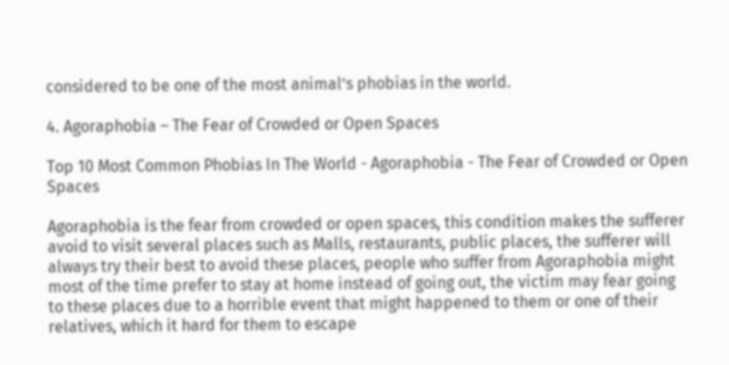considered to be one of the most animal’s phobias in the world.

4. Agoraphobia – The Fear of Crowded or Open Spaces

Top 10 Most Common Phobias In The World - Agoraphobia - The Fear of Crowded or Open Spaces

Agoraphobia is the fear from crowded or open spaces, this condition makes the sufferer avoid to visit several places such as Malls, restaurants, public places, the sufferer will always try their best to avoid these places, people who suffer from Agoraphobia might most of the time prefer to stay at home instead of going out, the victim may fear going to these places due to a horrible event that might happened to them or one of their relatives, which it hard for them to escape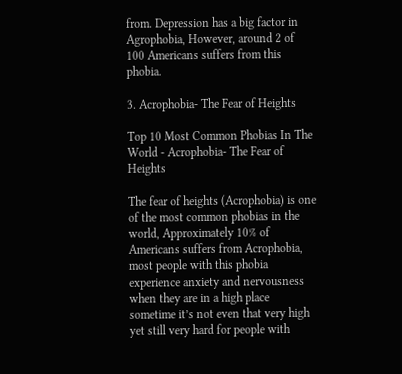from. Depression has a big factor in Agrophobia, However, around 2 of 100 Americans suffers from this phobia.

3. Acrophobia- The Fear of Heights

Top 10 Most Common Phobias In The World - Acrophobia- The Fear of Heights

The fear of heights (Acrophobia) is one of the most common phobias in the world, Approximately 10% of Americans suffers from Acrophobia, most people with this phobia experience anxiety and nervousness when they are in a high place sometime it’s not even that very high yet still very hard for people with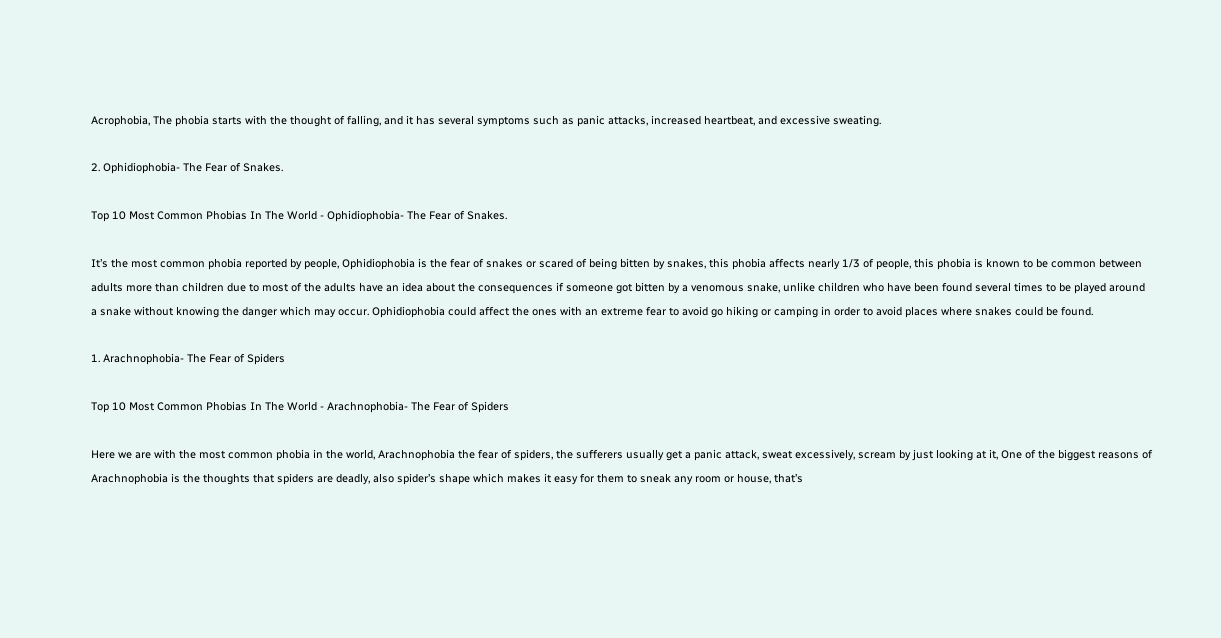Acrophobia, The phobia starts with the thought of falling, and it has several symptoms such as panic attacks, increased heartbeat, and excessive sweating.

2. Ophidiophobia- The Fear of Snakes.

Top 10 Most Common Phobias In The World - Ophidiophobia- The Fear of Snakes.

It’s the most common phobia reported by people, Ophidiophobia is the fear of snakes or scared of being bitten by snakes, this phobia affects nearly 1/3 of people, this phobia is known to be common between adults more than children due to most of the adults have an idea about the consequences if someone got bitten by a venomous snake, unlike children who have been found several times to be played around a snake without knowing the danger which may occur. Ophidiophobia could affect the ones with an extreme fear to avoid go hiking or camping in order to avoid places where snakes could be found.

1. Arachnophobia- The Fear of Spiders

Top 10 Most Common Phobias In The World - Arachnophobia- The Fear of Spiders

Here we are with the most common phobia in the world, Arachnophobia the fear of spiders, the sufferers usually get a panic attack, sweat excessively, scream by just looking at it, One of the biggest reasons of Arachnophobia is the thoughts that spiders are deadly, also spider’s shape which makes it easy for them to sneak any room or house, that’s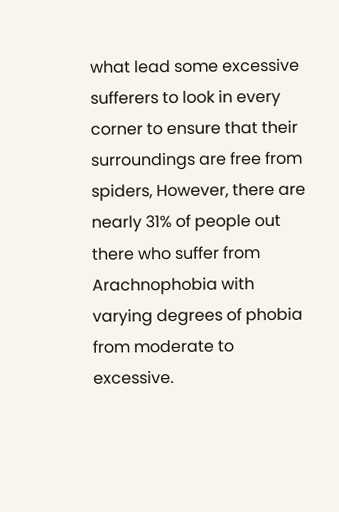what lead some excessive sufferers to look in every corner to ensure that their surroundings are free from spiders, However, there are nearly 31% of people out there who suffer from Arachnophobia with varying degrees of phobia from moderate to excessive.